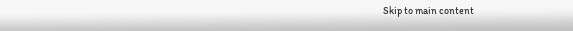Skip to main content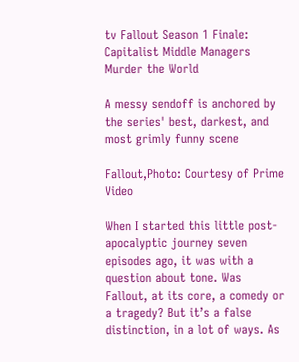tv Fallout Season 1 Finale: Capitalist Middle Managers Murder the World

A messy sendoff is anchored by the series' best, darkest, and most grimly funny scene

Fallout,Photo: Courtesy of Prime Video

When I started this little post-apocalyptic journey seven episodes ago, it was with a question about tone. Was Fallout, at its core, a comedy or a tragedy? But it’s a false distinction, in a lot of ways. As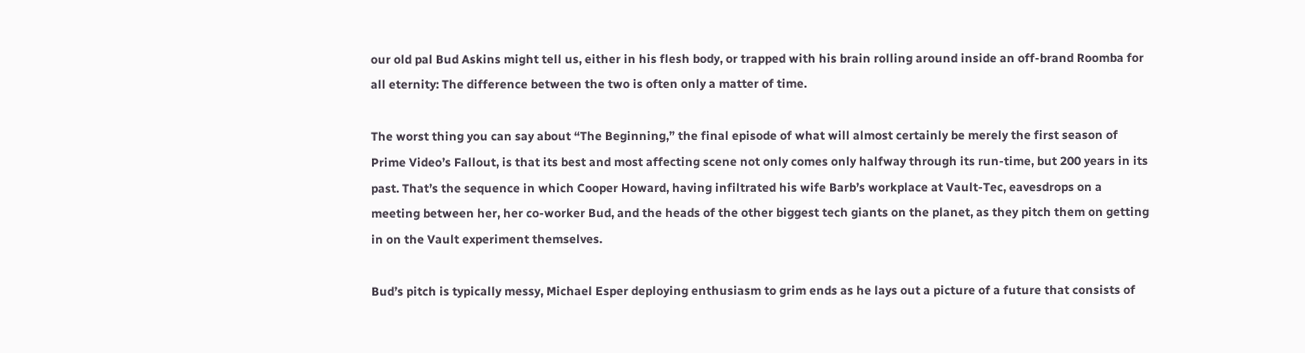our old pal Bud Askins might tell us, either in his flesh body, or trapped with his brain rolling around inside an off-brand Roomba for all eternity: The difference between the two is often only a matter of time.

The worst thing you can say about “The Beginning,” the final episode of what will almost certainly be merely the first season of Prime Video’s Fallout, is that its best and most affecting scene not only comes only halfway through its run-time, but 200 years in its past. That’s the sequence in which Cooper Howard, having infiltrated his wife Barb’s workplace at Vault-Tec, eavesdrops on a meeting between her, her co-worker Bud, and the heads of the other biggest tech giants on the planet, as they pitch them on getting in on the Vault experiment themselves.

Bud’s pitch is typically messy, Michael Esper deploying enthusiasm to grim ends as he lays out a picture of a future that consists of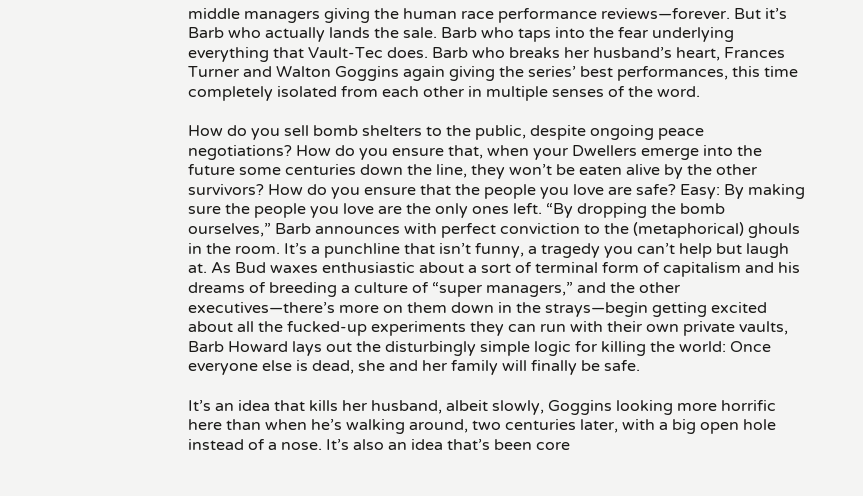middle managers giving the human race performance reviews—forever. But it’s Barb who actually lands the sale. Barb who taps into the fear underlying everything that Vault-Tec does. Barb who breaks her husband’s heart, Frances Turner and Walton Goggins again giving the series’ best performances, this time completely isolated from each other in multiple senses of the word.

How do you sell bomb shelters to the public, despite ongoing peace negotiations? How do you ensure that, when your Dwellers emerge into the future some centuries down the line, they won’t be eaten alive by the other survivors? How do you ensure that the people you love are safe? Easy: By making sure the people you love are the only ones left. “By dropping the bomb ourselves,” Barb announces with perfect conviction to the (metaphorical) ghouls in the room. It’s a punchline that isn’t funny, a tragedy you can’t help but laugh at. As Bud waxes enthusiastic about a sort of terminal form of capitalism and his dreams of breeding a culture of “super managers,” and the other executives—there’s more on them down in the strays—begin getting excited about all the fucked-up experiments they can run with their own private vaults, Barb Howard lays out the disturbingly simple logic for killing the world: Once everyone else is dead, she and her family will finally be safe.

It’s an idea that kills her husband, albeit slowly, Goggins looking more horrific here than when he’s walking around, two centuries later, with a big open hole instead of a nose. It’s also an idea that’s been core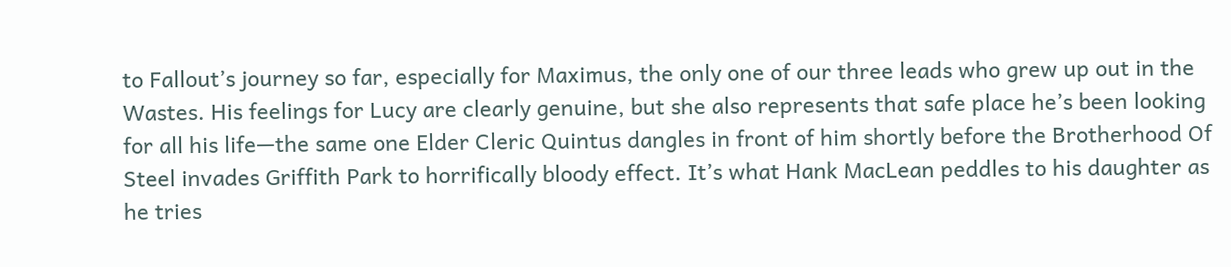to Fallout’s journey so far, especially for Maximus, the only one of our three leads who grew up out in the Wastes. His feelings for Lucy are clearly genuine, but she also represents that safe place he’s been looking for all his life—the same one Elder Cleric Quintus dangles in front of him shortly before the Brotherhood Of Steel invades Griffith Park to horrifically bloody effect. It’s what Hank MacLean peddles to his daughter as he tries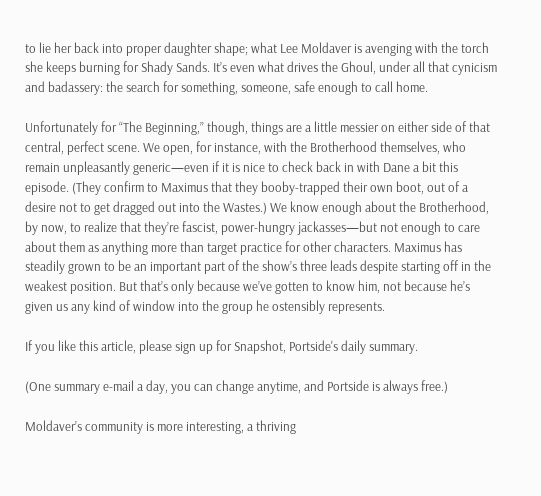to lie her back into proper daughter shape; what Lee Moldaver is avenging with the torch she keeps burning for Shady Sands. It’s even what drives the Ghoul, under all that cynicism and badassery: the search for something, someone, safe enough to call home.

Unfortunately for “The Beginning,” though, things are a little messier on either side of that central, perfect scene. We open, for instance, with the Brotherhood themselves, who remain unpleasantly generic—even if it is nice to check back in with Dane a bit this episode. (They confirm to Maximus that they booby-trapped their own boot, out of a desire not to get dragged out into the Wastes.) We know enough about the Brotherhood, by now, to realize that they’re fascist, power-hungry jackasses—but not enough to care about them as anything more than target practice for other characters. Maximus has steadily grown to be an important part of the show’s three leads despite starting off in the weakest position. But that’s only because we’ve gotten to know him, not because he’s given us any kind of window into the group he ostensibly represents.

If you like this article, please sign up for Snapshot, Portside's daily summary.

(One summary e-mail a day, you can change anytime, and Portside is always free.)

Moldaver’s community is more interesting, a thriving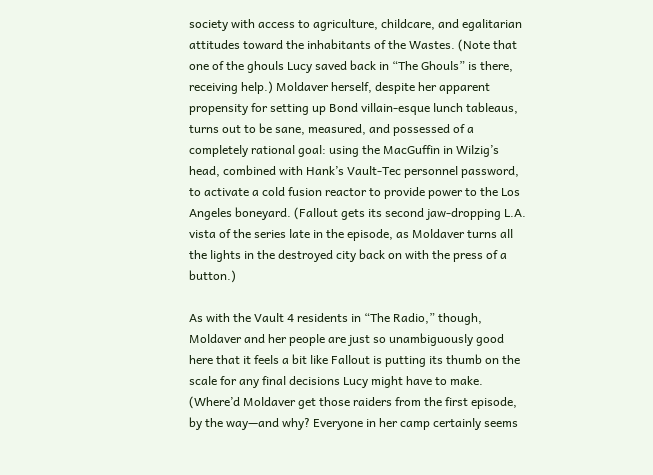society with access to agriculture, childcare, and egalitarian attitudes toward the inhabitants of the Wastes. (Note that one of the ghouls Lucy saved back in “The Ghouls” is there, receiving help.) Moldaver herself, despite her apparent propensity for setting up Bond villain-esque lunch tableaus, turns out to be sane, measured, and possessed of a completely rational goal: using the MacGuffin in Wilzig’s head, combined with Hank’s Vault-Tec personnel password, to activate a cold fusion reactor to provide power to the Los Angeles boneyard. (Fallout gets its second jaw-dropping L.A. vista of the series late in the episode, as Moldaver turns all the lights in the destroyed city back on with the press of a button.)

As with the Vault 4 residents in “The Radio,” though, Moldaver and her people are just so unambiguously good here that it feels a bit like Fallout is putting its thumb on the scale for any final decisions Lucy might have to make. (Where’d Moldaver get those raiders from the first episode, by the way—and why? Everyone in her camp certainly seems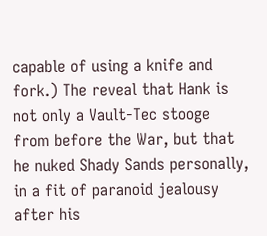capable of using a knife and fork.) The reveal that Hank is not only a Vault-Tec stooge from before the War, but that he nuked Shady Sands personally, in a fit of paranoid jealousy after his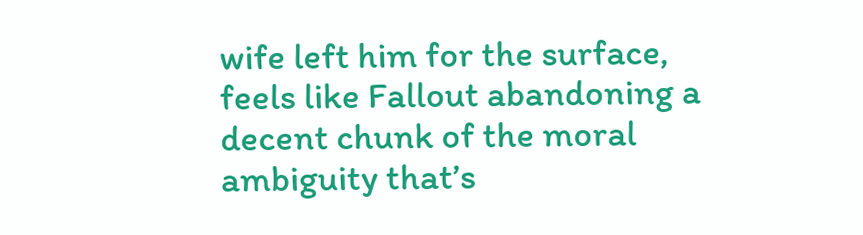wife left him for the surface, feels like Fallout abandoning a decent chunk of the moral ambiguity that’s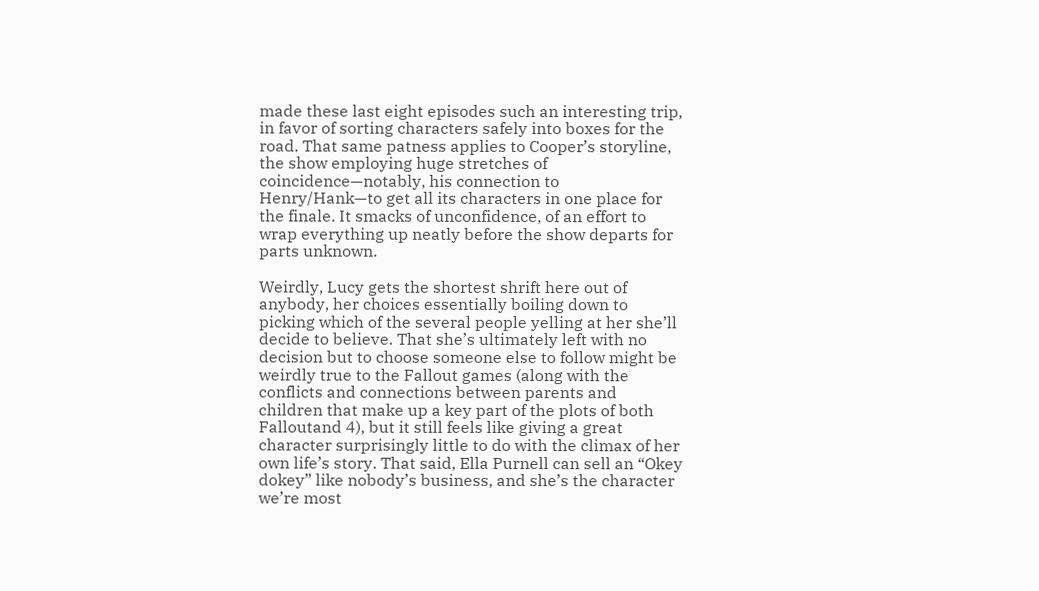made these last eight episodes such an interesting trip, in favor of sorting characters safely into boxes for the road. That same patness applies to Cooper’s storyline, the show employing huge stretches of coincidence—notably, his connection to Henry/Hank—to get all its characters in one place for the finale. It smacks of unconfidence, of an effort to wrap everything up neatly before the show departs for parts unknown.

Weirdly, Lucy gets the shortest shrift here out of anybody, her choices essentially boiling down to picking which of the several people yelling at her she’ll decide to believe. That she’s ultimately left with no decision but to choose someone else to follow might be weirdly true to the Fallout games (along with the conflicts and connections between parents and children that make up a key part of the plots of both Falloutand 4), but it still feels like giving a great character surprisingly little to do with the climax of her own life’s story. That said, Ella Purnell can sell an “Okey dokey” like nobody’s business, and she’s the character we’re most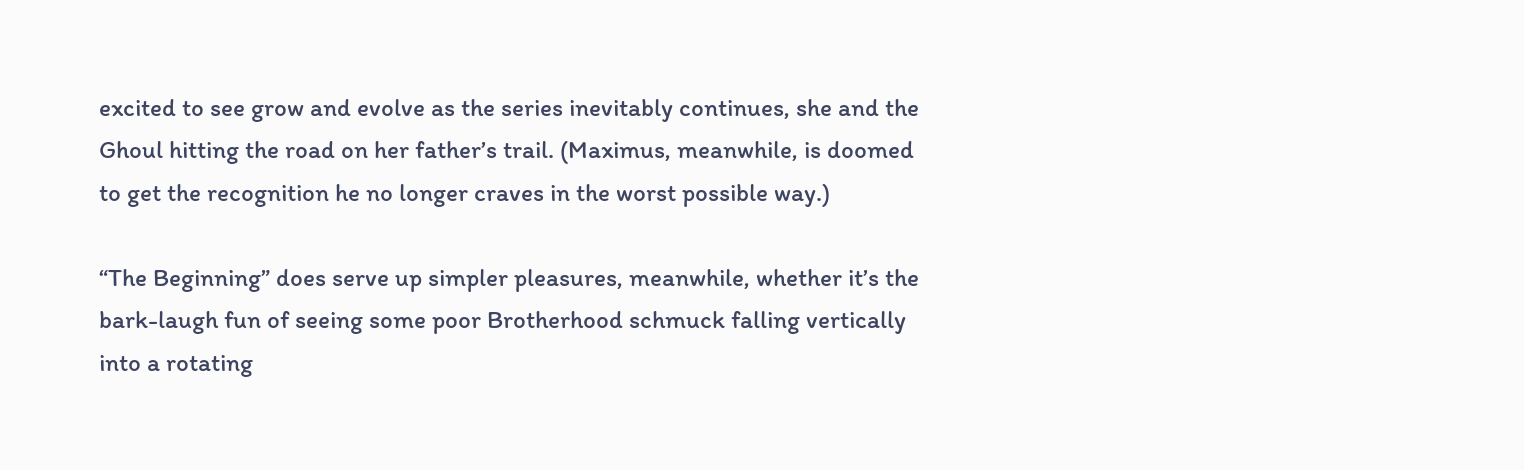excited to see grow and evolve as the series inevitably continues, she and the Ghoul hitting the road on her father’s trail. (Maximus, meanwhile, is doomed to get the recognition he no longer craves in the worst possible way.)

“The Beginning” does serve up simpler pleasures, meanwhile, whether it’s the bark-laugh fun of seeing some poor Brotherhood schmuck falling vertically into a rotating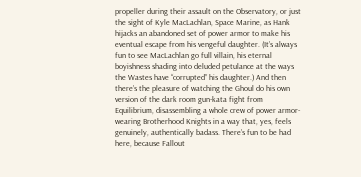propeller during their assault on the Observatory, or just the sight of Kyle MacLachlan, Space Marine, as Hank hijacks an abandoned set of power armor to make his eventual escape from his vengeful daughter. (It’s always fun to see MacLachlan go full villain, his eternal boyishness shading into deluded petulance at the ways the Wastes have “corrupted” his daughter.) And then there’s the pleasure of watching the Ghoul do his own version of the dark room gun-kata fight from Equilibrium, disassembling a whole crew of power armor-wearing Brotherhood Knights in a way that, yes, feels genuinely, authentically badass. There’s fun to be had here, because Fallout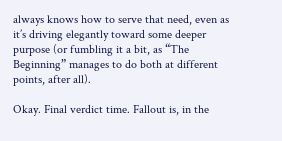always knows how to serve that need, even as it’s driving elegantly toward some deeper purpose (or fumbling it a bit, as “The Beginning” manages to do both at different points, after all).

Okay. Final verdict time. Fallout is, in the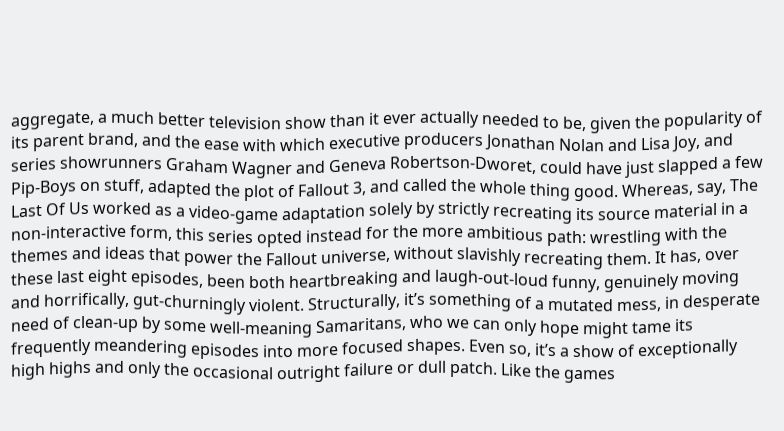aggregate, a much better television show than it ever actually needed to be, given the popularity of its parent brand, and the ease with which executive producers Jonathan Nolan and Lisa Joy, and series showrunners Graham Wagner and Geneva Robertson-Dworet, could have just slapped a few Pip-Boys on stuff, adapted the plot of Fallout 3, and called the whole thing good. Whereas, say, The Last Of Us worked as a video-game adaptation solely by strictly recreating its source material in a non-interactive form, this series opted instead for the more ambitious path: wrestling with the themes and ideas that power the Fallout universe, without slavishly recreating them. It has, over these last eight episodes, been both heartbreaking and laugh-out-loud funny, genuinely moving and horrifically, gut-churningly violent. Structurally, it’s something of a mutated mess, in desperate need of clean-up by some well-meaning Samaritans, who we can only hope might tame its frequently meandering episodes into more focused shapes. Even so, it’s a show of exceptionally high highs and only the occasional outright failure or dull patch. Like the games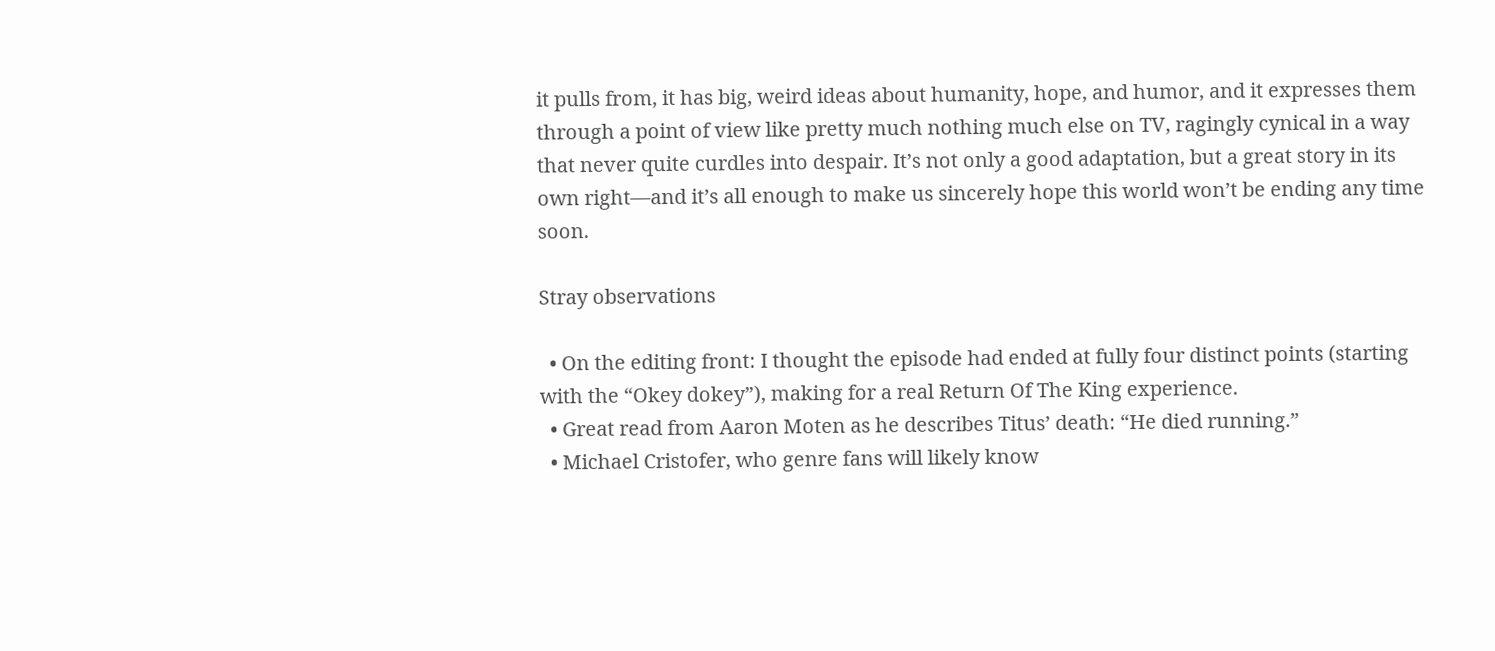it pulls from, it has big, weird ideas about humanity, hope, and humor, and it expresses them through a point of view like pretty much nothing much else on TV, ragingly cynical in a way that never quite curdles into despair. It’s not only a good adaptation, but a great story in its own right—and it’s all enough to make us sincerely hope this world won’t be ending any time soon.

Stray observations

  • On the editing front: I thought the episode had ended at fully four distinct points (starting with the “Okey dokey”), making for a real Return Of The King experience.
  • Great read from Aaron Moten as he describes Titus’ death: “He died running.”
  • Michael Cristofer, who genre fans will likely know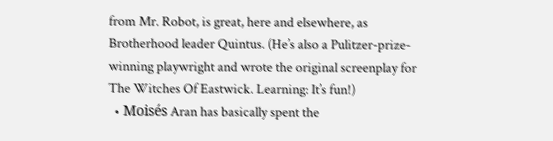from Mr. Robot, is great, here and elsewhere, as Brotherhood leader Quintus. (He’s also a Pulitzer-prize-winning playwright and wrote the original screenplay for The Witches Of Eastwick. Learning: It’s fun!)
  • Moisés Aran has basically spent the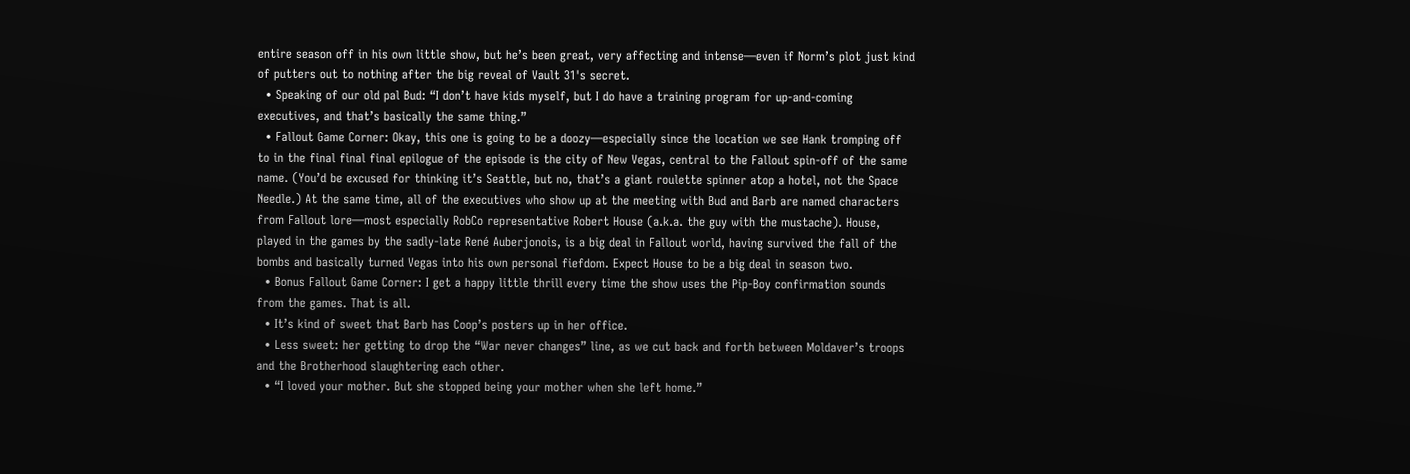entire season off in his own little show, but he’s been great, very affecting and intense—even if Norm’s plot just kind of putters out to nothing after the big reveal of Vault 31's secret.
  • Speaking of our old pal Bud: “I don’t have kids myself, but I do have a training program for up-and-coming executives, and that’s basically the same thing.”
  • Fallout Game Corner: Okay, this one is going to be a doozy—especially since the location we see Hank tromping off to in the final final final epilogue of the episode is the city of New Vegas, central to the Fallout spin-off of the same name. (You’d be excused for thinking it’s Seattle, but no, that’s a giant roulette spinner atop a hotel, not the Space Needle.) At the same time, all of the executives who show up at the meeting with Bud and Barb are named characters from Fallout lore—most especially RobCo representative Robert House (a.k.a. the guy with the mustache). House, played in the games by the sadly-late René Auberjonois, is a big deal in Fallout world, having survived the fall of the bombs and basically turned Vegas into his own personal fiefdom. Expect House to be a big deal in season two.
  • Bonus Fallout Game Corner: I get a happy little thrill every time the show uses the Pip-Boy confirmation sounds from the games. That is all.
  • It’s kind of sweet that Barb has Coop’s posters up in her office.
  • Less sweet: her getting to drop the “War never changes” line, as we cut back and forth between Moldaver’s troops and the Brotherhood slaughtering each other.
  • “I loved your mother. But she stopped being your mother when she left home.”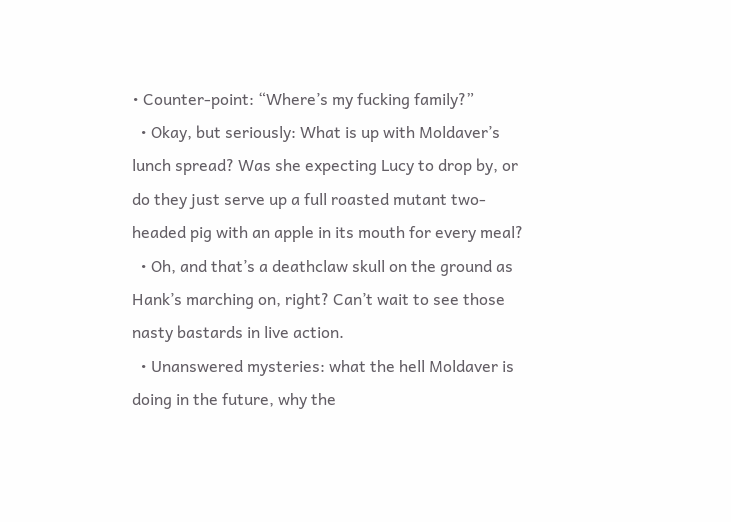• Counter-point: “Where’s my fucking family?”
  • Okay, but seriously: What is up with Moldaver’s lunch spread? Was she expecting Lucy to drop by, or do they just serve up a full roasted mutant two-headed pig with an apple in its mouth for every meal?
  • Oh, and that’s a deathclaw skull on the ground as Hank’s marching on, right? Can’t wait to see those nasty bastards in live action.
  • Unanswered mysteries: what the hell Moldaver is doing in the future, why the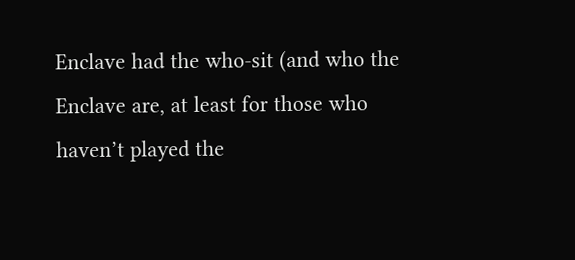Enclave had the who-sit (and who the Enclave are, at least for those who haven’t played the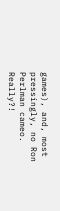games), and, most pressingly, no Ron Perlman cameo. Really?!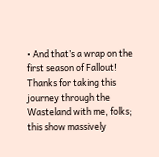• And that’s a wrap on the first season of Fallout! Thanks for taking this journey through the Wasteland with me, folks; this show massively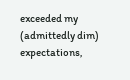exceeded my (admittedly dim) expectations,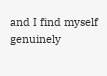and I find myself genuinely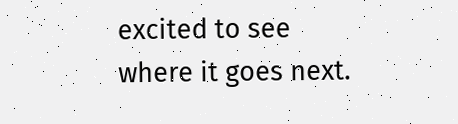excited to see where it goes next.